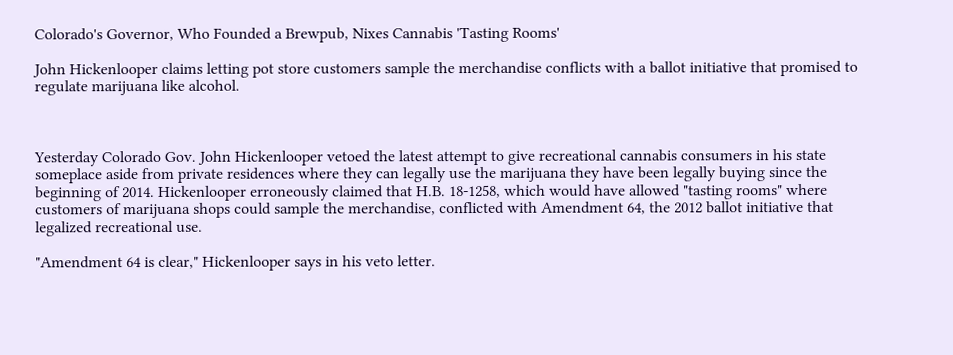Colorado's Governor, Who Founded a Brewpub, Nixes Cannabis 'Tasting Rooms'

John Hickenlooper claims letting pot store customers sample the merchandise conflicts with a ballot initiative that promised to regulate marijuana like alcohol.



Yesterday Colorado Gov. John Hickenlooper vetoed the latest attempt to give recreational cannabis consumers in his state someplace aside from private residences where they can legally use the marijuana they have been legally buying since the beginning of 2014. Hickenlooper erroneously claimed that H.B. 18-1258, which would have allowed "tasting rooms" where customers of marijuana shops could sample the merchandise, conflicted with Amendment 64, the 2012 ballot initiative that legalized recreational use.

"Amendment 64 is clear," Hickenlooper says in his veto letter.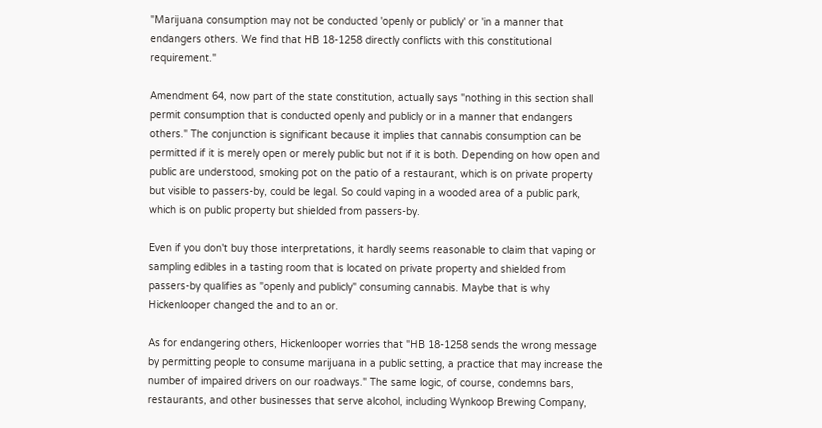"Marijuana consumption may not be conducted 'openly or publicly' or 'in a manner that endangers others. We find that HB 18-1258 directly conflicts with this constitutional requirement."

Amendment 64, now part of the state constitution, actually says "nothing in this section shall permit consumption that is conducted openly and publicly or in a manner that endangers others." The conjunction is significant because it implies that cannabis consumption can be permitted if it is merely open or merely public but not if it is both. Depending on how open and public are understood, smoking pot on the patio of a restaurant, which is on private property but visible to passers-by, could be legal. So could vaping in a wooded area of a public park, which is on public property but shielded from passers-by.

Even if you don't buy those interpretations, it hardly seems reasonable to claim that vaping or sampling edibles in a tasting room that is located on private property and shielded from passers-by qualifies as "openly and publicly" consuming cannabis. Maybe that is why Hickenlooper changed the and to an or.

As for endangering others, Hickenlooper worries that "HB 18-1258 sends the wrong message by permitting people to consume marijuana in a public setting, a practice that may increase the number of impaired drivers on our roadways." The same logic, of course, condemns bars, restaurants, and other businesses that serve alcohol, including Wynkoop Brewing Company,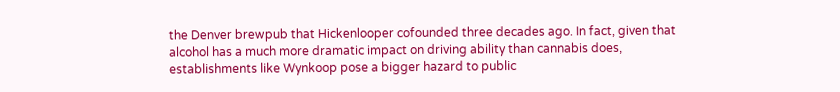the Denver brewpub that Hickenlooper cofounded three decades ago. In fact, given that alcohol has a much more dramatic impact on driving ability than cannabis does, establishments like Wynkoop pose a bigger hazard to public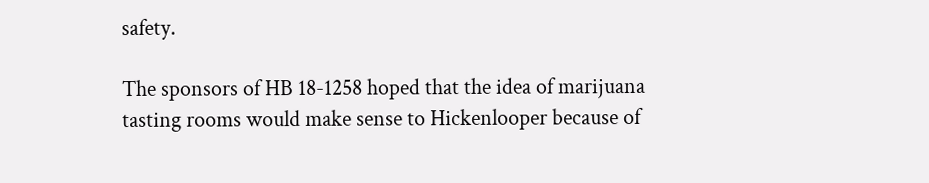safety.

The sponsors of HB 18-1258 hoped that the idea of marijuana tasting rooms would make sense to Hickenlooper because of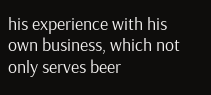his experience with his own business, which not only serves beer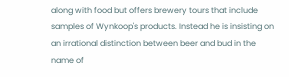along with food but offers brewery tours that include samples of Wynkoop's products. Instead he is insisting on an irrational distinction between beer and bud in the name of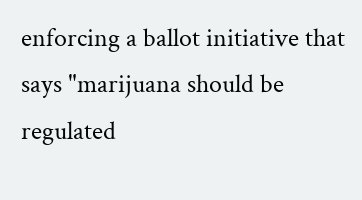enforcing a ballot initiative that says "marijuana should be regulated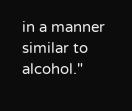in a manner similar to alcohol."